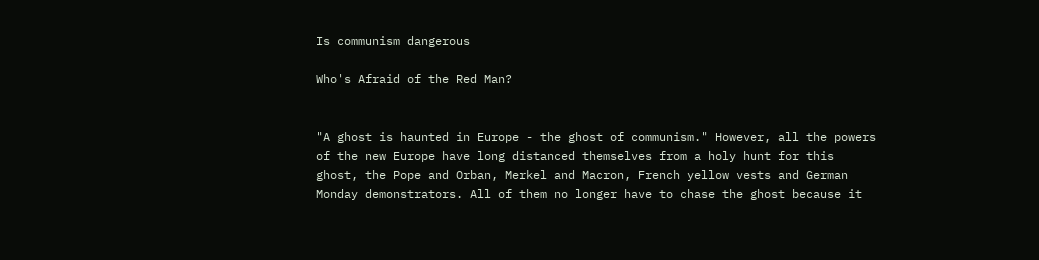Is communism dangerous

Who's Afraid of the Red Man?


"A ghost is haunted in Europe - the ghost of communism." However, all the powers of the new Europe have long distanced themselves from a holy hunt for this ghost, the Pope and Orban, Merkel and Macron, French yellow vests and German Monday demonstrators. All of them no longer have to chase the ghost because it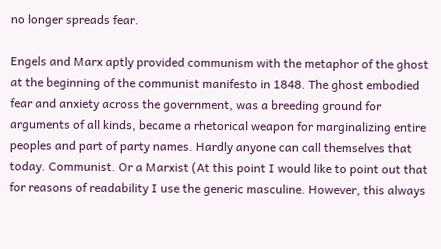no longer spreads fear.

Engels and Marx aptly provided communism with the metaphor of the ghost at the beginning of the communist manifesto in 1848. The ghost embodied fear and anxiety across the government, was a breeding ground for arguments of all kinds, became a rhetorical weapon for marginalizing entire peoples and part of party names. Hardly anyone can call themselves that today. Communist. Or a Marxist (At this point I would like to point out that for reasons of readability I use the generic masculine. However, this always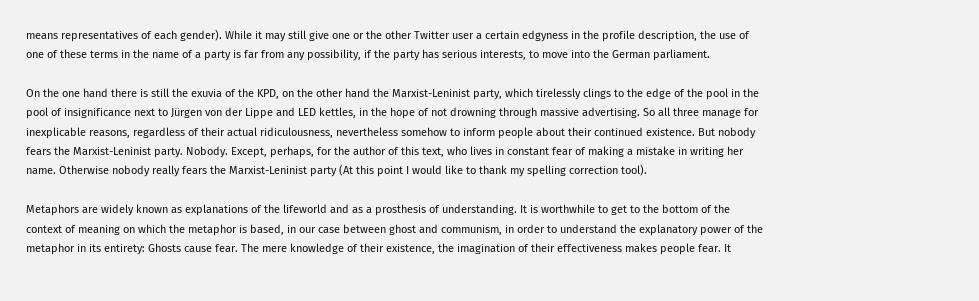means representatives of each gender). While it may still give one or the other Twitter user a certain edgyness in the profile description, the use of one of these terms in the name of a party is far from any possibility, if the party has serious interests, to move into the German parliament.

On the one hand there is still the exuvia of the KPD, on the other hand the Marxist-Leninist party, which tirelessly clings to the edge of the pool in the pool of insignificance next to Jürgen von der Lippe and LED kettles, in the hope of not drowning through massive advertising. So all three manage for inexplicable reasons, regardless of their actual ridiculousness, nevertheless somehow to inform people about their continued existence. But nobody fears the Marxist-Leninist party. Nobody. Except, perhaps, for the author of this text, who lives in constant fear of making a mistake in writing her name. Otherwise nobody really fears the Marxist-Leninist party (At this point I would like to thank my spelling correction tool).

Metaphors are widely known as explanations of the lifeworld and as a prosthesis of understanding. It is worthwhile to get to the bottom of the context of meaning on which the metaphor is based, in our case between ghost and communism, in order to understand the explanatory power of the metaphor in its entirety: Ghosts cause fear. The mere knowledge of their existence, the imagination of their effectiveness makes people fear. It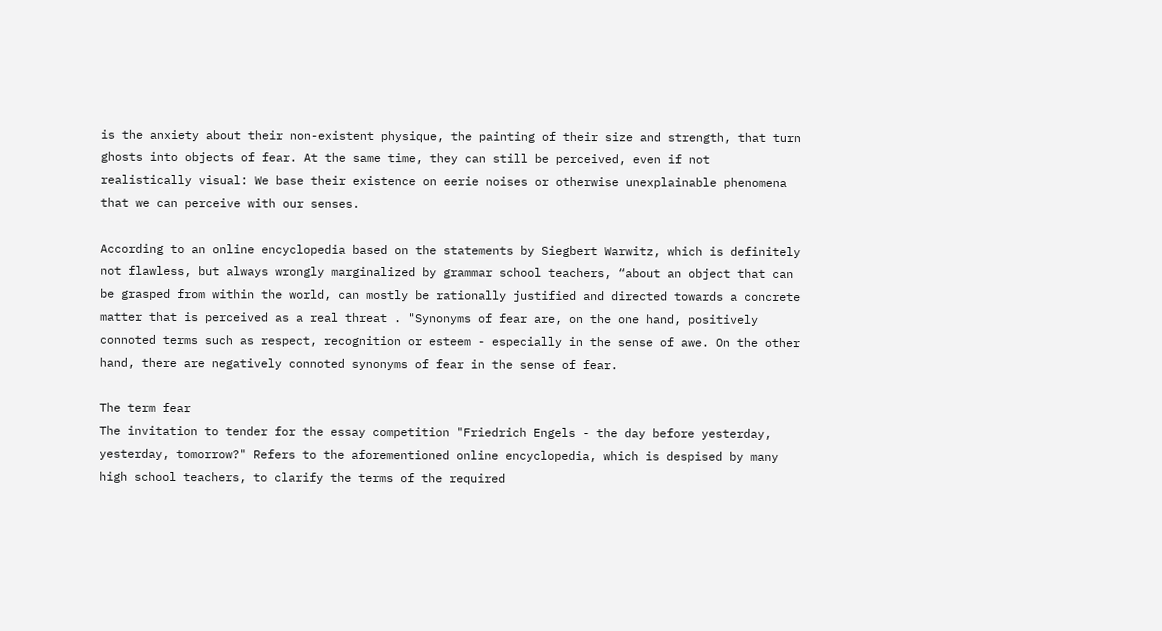is the anxiety about their non-existent physique, the painting of their size and strength, that turn ghosts into objects of fear. At the same time, they can still be perceived, even if not realistically visual: We base their existence on eerie noises or otherwise unexplainable phenomena that we can perceive with our senses.

According to an online encyclopedia based on the statements by Siegbert Warwitz, which is definitely not flawless, but always wrongly marginalized by grammar school teachers, “about an object that can be grasped from within the world, can mostly be rationally justified and directed towards a concrete matter that is perceived as a real threat . "Synonyms of fear are, on the one hand, positively connoted terms such as respect, recognition or esteem - especially in the sense of awe. On the other hand, there are negatively connoted synonyms of fear in the sense of fear.

The term fear
The invitation to tender for the essay competition "Friedrich Engels - the day before yesterday, yesterday, tomorrow?" Refers to the aforementioned online encyclopedia, which is despised by many high school teachers, to clarify the terms of the required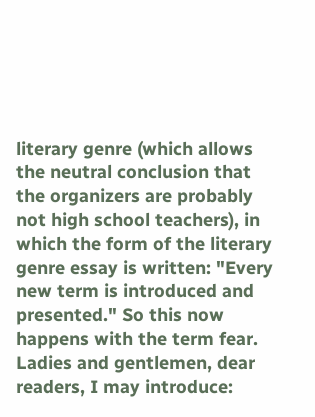literary genre (which allows the neutral conclusion that the organizers are probably not high school teachers), in which the form of the literary genre essay is written: "Every new term is introduced and presented." So this now happens with the term fear. Ladies and gentlemen, dear readers, I may introduce: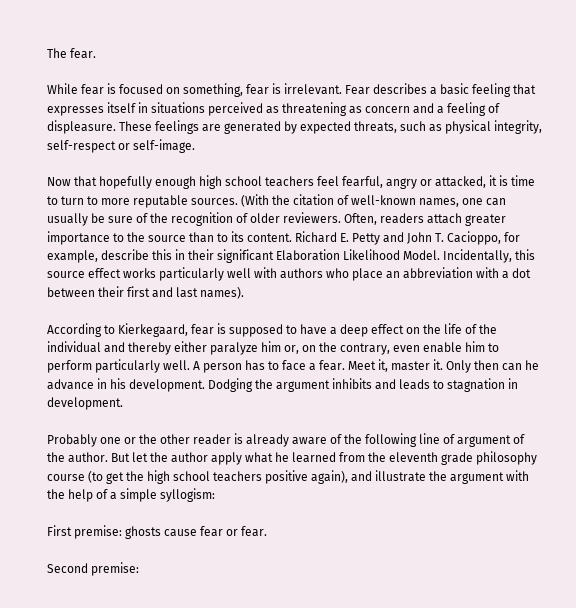The fear.

While fear is focused on something, fear is irrelevant. Fear describes a basic feeling that expresses itself in situations perceived as threatening as concern and a feeling of displeasure. These feelings are generated by expected threats, such as physical integrity, self-respect or self-image.

Now that hopefully enough high school teachers feel fearful, angry or attacked, it is time to turn to more reputable sources. (With the citation of well-known names, one can usually be sure of the recognition of older reviewers. Often, readers attach greater importance to the source than to its content. Richard E. Petty and John T. Cacioppo, for example, describe this in their significant Elaboration Likelihood Model. Incidentally, this source effect works particularly well with authors who place an abbreviation with a dot between their first and last names).

According to Kierkegaard, fear is supposed to have a deep effect on the life of the individual and thereby either paralyze him or, on the contrary, even enable him to perform particularly well. A person has to face a fear. Meet it, master it. Only then can he advance in his development. Dodging the argument inhibits and leads to stagnation in development.

Probably one or the other reader is already aware of the following line of argument of the author. But let the author apply what he learned from the eleventh grade philosophy course (to get the high school teachers positive again), and illustrate the argument with the help of a simple syllogism:

First premise: ghosts cause fear or fear.

Second premise: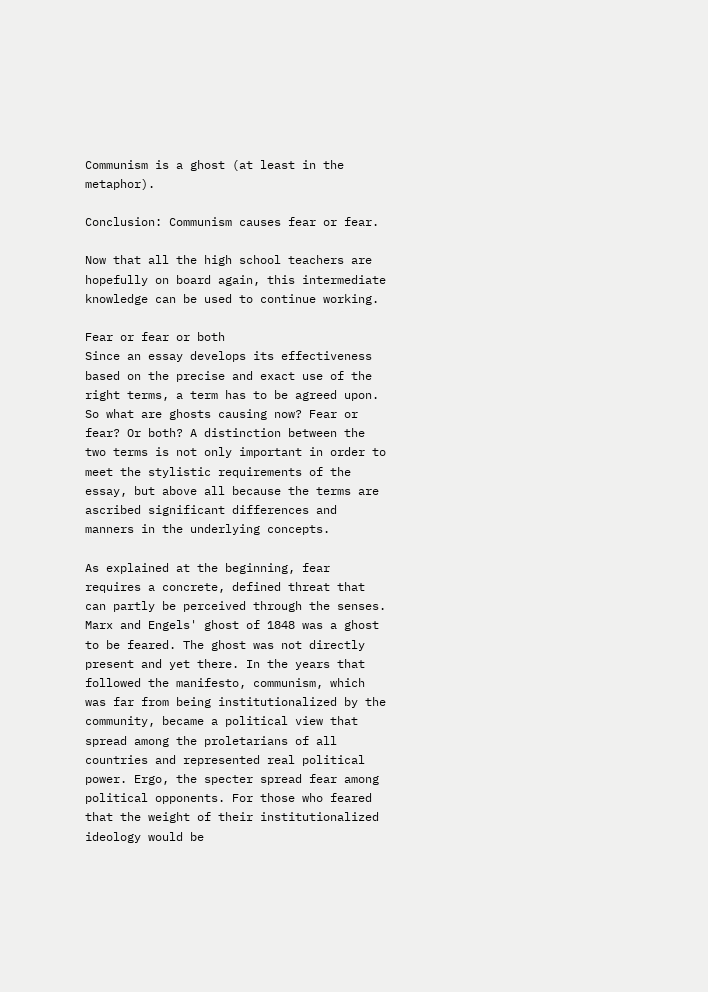Communism is a ghost (at least in the metaphor).

Conclusion: Communism causes fear or fear.

Now that all the high school teachers are hopefully on board again, this intermediate knowledge can be used to continue working.

Fear or fear or both
Since an essay develops its effectiveness based on the precise and exact use of the right terms, a term has to be agreed upon. So what are ghosts causing now? Fear or fear? Or both? A distinction between the two terms is not only important in order to meet the stylistic requirements of the essay, but above all because the terms are ascribed significant differences and manners in the underlying concepts.

As explained at the beginning, fear requires a concrete, defined threat that can partly be perceived through the senses. Marx and Engels' ghost of 1848 was a ghost to be feared. The ghost was not directly present and yet there. In the years that followed the manifesto, communism, which was far from being institutionalized by the community, became a political view that spread among the proletarians of all countries and represented real political power. Ergo, the specter spread fear among political opponents. For those who feared that the weight of their institutionalized ideology would be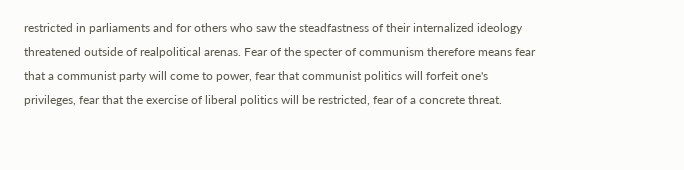restricted in parliaments and for others who saw the steadfastness of their internalized ideology threatened outside of realpolitical arenas. Fear of the specter of communism therefore means fear that a communist party will come to power, fear that communist politics will forfeit one's privileges, fear that the exercise of liberal politics will be restricted, fear of a concrete threat.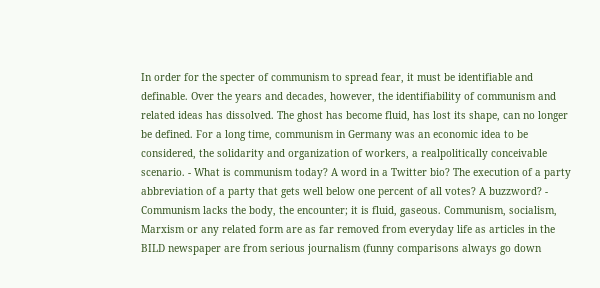In order for the specter of communism to spread fear, it must be identifiable and definable. Over the years and decades, however, the identifiability of communism and related ideas has dissolved. The ghost has become fluid, has lost its shape, can no longer be defined. For a long time, communism in Germany was an economic idea to be considered, the solidarity and organization of workers, a realpolitically conceivable scenario. - What is communism today? A word in a Twitter bio? The execution of a party abbreviation of a party that gets well below one percent of all votes? A buzzword? - Communism lacks the body, the encounter; it is fluid, gaseous. Communism, socialism, Marxism or any related form are as far removed from everyday life as articles in the BILD newspaper are from serious journalism (funny comparisons always go down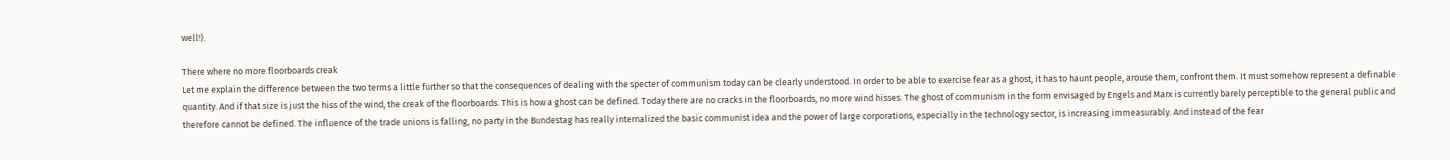well!).

There where no more floorboards creak
Let me explain the difference between the two terms a little further so that the consequences of dealing with the specter of communism today can be clearly understood. In order to be able to exercise fear as a ghost, it has to haunt people, arouse them, confront them. It must somehow represent a definable quantity. And if that size is just the hiss of the wind, the creak of the floorboards. This is how a ghost can be defined. Today there are no cracks in the floorboards, no more wind hisses. The ghost of communism in the form envisaged by Engels and Marx is currently barely perceptible to the general public and therefore cannot be defined. The influence of the trade unions is falling, no party in the Bundestag has really internalized the basic communist idea and the power of large corporations, especially in the technology sector, is increasing immeasurably. And instead of the fear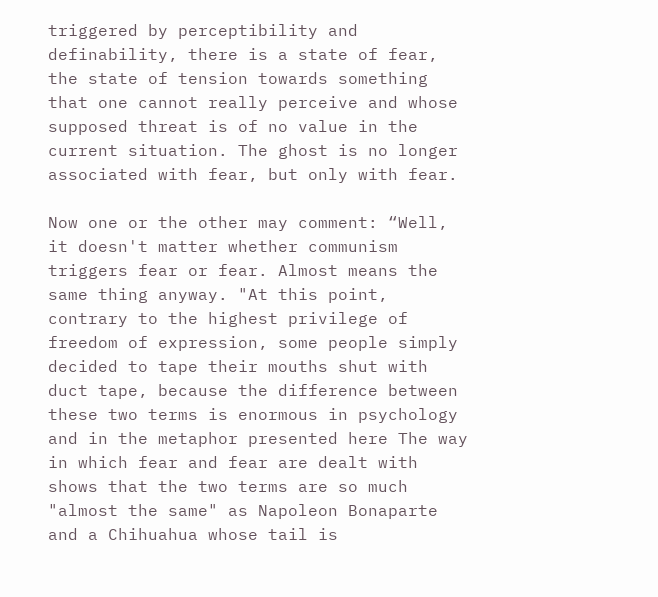triggered by perceptibility and definability, there is a state of fear, the state of tension towards something that one cannot really perceive and whose supposed threat is of no value in the current situation. The ghost is no longer associated with fear, but only with fear.

Now one or the other may comment: “Well, it doesn't matter whether communism triggers fear or fear. Almost means the same thing anyway. "At this point, contrary to the highest privilege of freedom of expression, some people simply decided to tape their mouths shut with duct tape, because the difference between these two terms is enormous in psychology and in the metaphor presented here The way in which fear and fear are dealt with shows that the two terms are so much "almost the same" as Napoleon Bonaparte and a Chihuahua whose tail is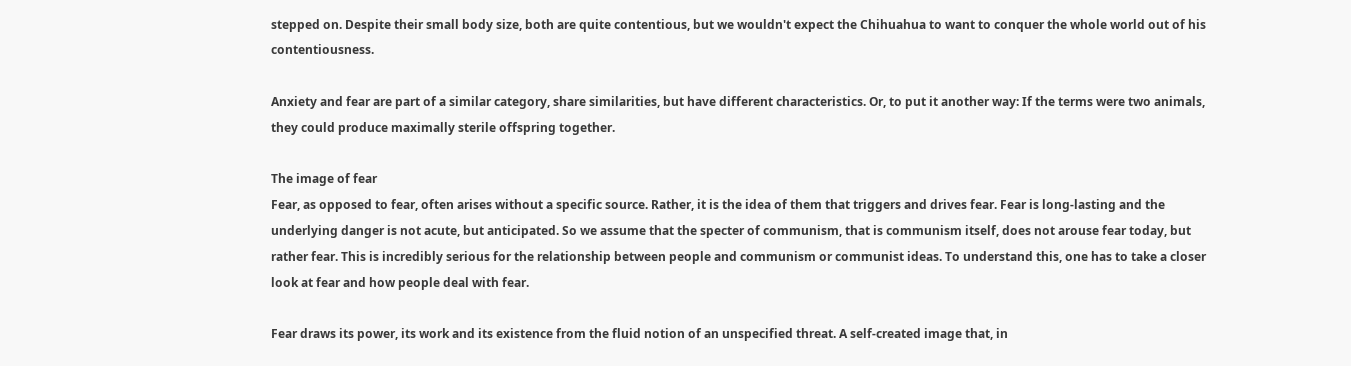stepped on. Despite their small body size, both are quite contentious, but we wouldn't expect the Chihuahua to want to conquer the whole world out of his contentiousness.

Anxiety and fear are part of a similar category, share similarities, but have different characteristics. Or, to put it another way: If the terms were two animals, they could produce maximally sterile offspring together.

The image of fear
Fear, as opposed to fear, often arises without a specific source. Rather, it is the idea of them that triggers and drives fear. Fear is long-lasting and the underlying danger is not acute, but anticipated. So we assume that the specter of communism, that is communism itself, does not arouse fear today, but rather fear. This is incredibly serious for the relationship between people and communism or communist ideas. To understand this, one has to take a closer look at fear and how people deal with fear.

Fear draws its power, its work and its existence from the fluid notion of an unspecified threat. A self-created image that, in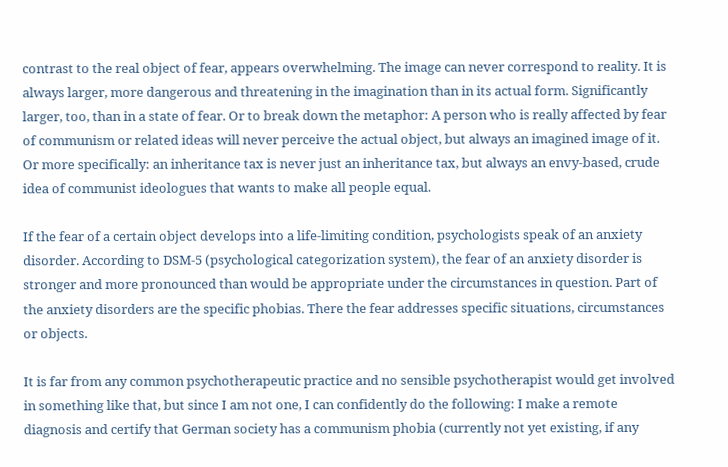contrast to the real object of fear, appears overwhelming. The image can never correspond to reality. It is always larger, more dangerous and threatening in the imagination than in its actual form. Significantly larger, too, than in a state of fear. Or to break down the metaphor: A person who is really affected by fear of communism or related ideas will never perceive the actual object, but always an imagined image of it. Or more specifically: an inheritance tax is never just an inheritance tax, but always an envy-based, crude idea of communist ideologues that wants to make all people equal.

If the fear of a certain object develops into a life-limiting condition, psychologists speak of an anxiety disorder. According to DSM-5 (psychological categorization system), the fear of an anxiety disorder is stronger and more pronounced than would be appropriate under the circumstances in question. Part of the anxiety disorders are the specific phobias. There the fear addresses specific situations, circumstances or objects.

It is far from any common psychotherapeutic practice and no sensible psychotherapist would get involved in something like that, but since I am not one, I can confidently do the following: I make a remote diagnosis and certify that German society has a communism phobia (currently not yet existing, if any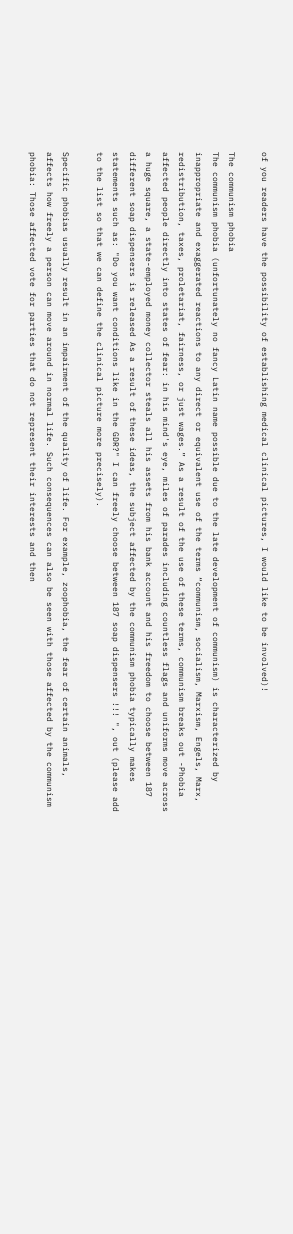of you readers have the possibility of establishing medical clinical pictures, I would like to be involved)!

The communism phobia
The communism phobia (unfortunately no fancy Latin name possible due to the late development of communism) is characterized by inappropriate and exaggerated reactions to any direct or equivalent use of the terms “communism, socialism, Marxism, Engels, Marx, redistribution, taxes, proletariat, fairness, or just wages.” As a result of the use of these terms, communism breaks out -Phobia affected people directly into states of fear: in his mind's eye, miles of parades including countless flags and uniforms move across a huge square, a state-employed money collector steals all his assets from his bank account and his freedom to choose between 187 different soap dispensers is released As a result of these ideas, the subject affected by the communism phobia typically makes statements such as: "Do you want conditions like in the GDR?" I can freely choose between 187 soap dispensers !!! ", out (please add to the list so that we can define the clinical picture more precisely).

Specific phobias usually result in an impairment of the quality of life. For example, zoophobia, the fear of certain animals, affects how freely a person can move around in normal life. Such consequences can also be seen with those affected by the communism phobia: Those affected vote for parties that do not represent their interests and then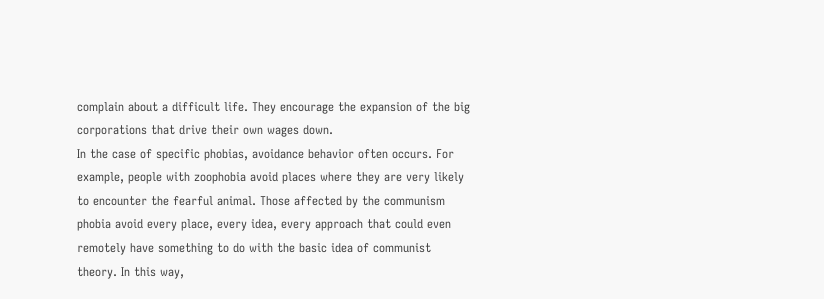complain about a difficult life. They encourage the expansion of the big corporations that drive their own wages down.
In the case of specific phobias, avoidance behavior often occurs. For example, people with zoophobia avoid places where they are very likely to encounter the fearful animal. Those affected by the communism phobia avoid every place, every idea, every approach that could even remotely have something to do with the basic idea of communist theory. In this way,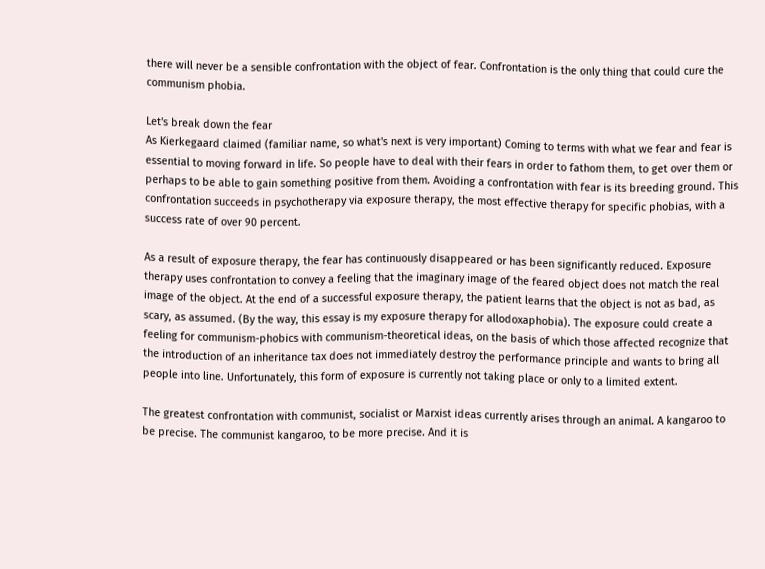there will never be a sensible confrontation with the object of fear. Confrontation is the only thing that could cure the communism phobia.

Let's break down the fear
As Kierkegaard claimed (familiar name, so what's next is very important) Coming to terms with what we fear and fear is essential to moving forward in life. So people have to deal with their fears in order to fathom them, to get over them or perhaps to be able to gain something positive from them. Avoiding a confrontation with fear is its breeding ground. This confrontation succeeds in psychotherapy via exposure therapy, the most effective therapy for specific phobias, with a success rate of over 90 percent.

As a result of exposure therapy, the fear has continuously disappeared or has been significantly reduced. Exposure therapy uses confrontation to convey a feeling that the imaginary image of the feared object does not match the real image of the object. At the end of a successful exposure therapy, the patient learns that the object is not as bad, as scary, as assumed. (By the way, this essay is my exposure therapy for allodoxaphobia). The exposure could create a feeling for communism-phobics with communism-theoretical ideas, on the basis of which those affected recognize that the introduction of an inheritance tax does not immediately destroy the performance principle and wants to bring all people into line. Unfortunately, this form of exposure is currently not taking place or only to a limited extent.

The greatest confrontation with communist, socialist or Marxist ideas currently arises through an animal. A kangaroo to be precise. The communist kangaroo, to be more precise. And it is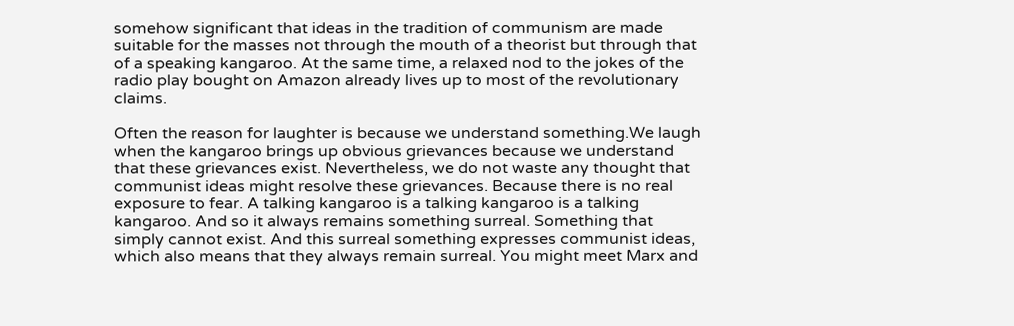somehow significant that ideas in the tradition of communism are made suitable for the masses not through the mouth of a theorist but through that of a speaking kangaroo. At the same time, a relaxed nod to the jokes of the radio play bought on Amazon already lives up to most of the revolutionary claims.

Often the reason for laughter is because we understand something.We laugh when the kangaroo brings up obvious grievances because we understand that these grievances exist. Nevertheless, we do not waste any thought that communist ideas might resolve these grievances. Because there is no real exposure to fear. A talking kangaroo is a talking kangaroo is a talking kangaroo. And so it always remains something surreal. Something that simply cannot exist. And this surreal something expresses communist ideas, which also means that they always remain surreal. You might meet Marx and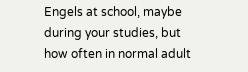Engels at school, maybe during your studies, but how often in normal adult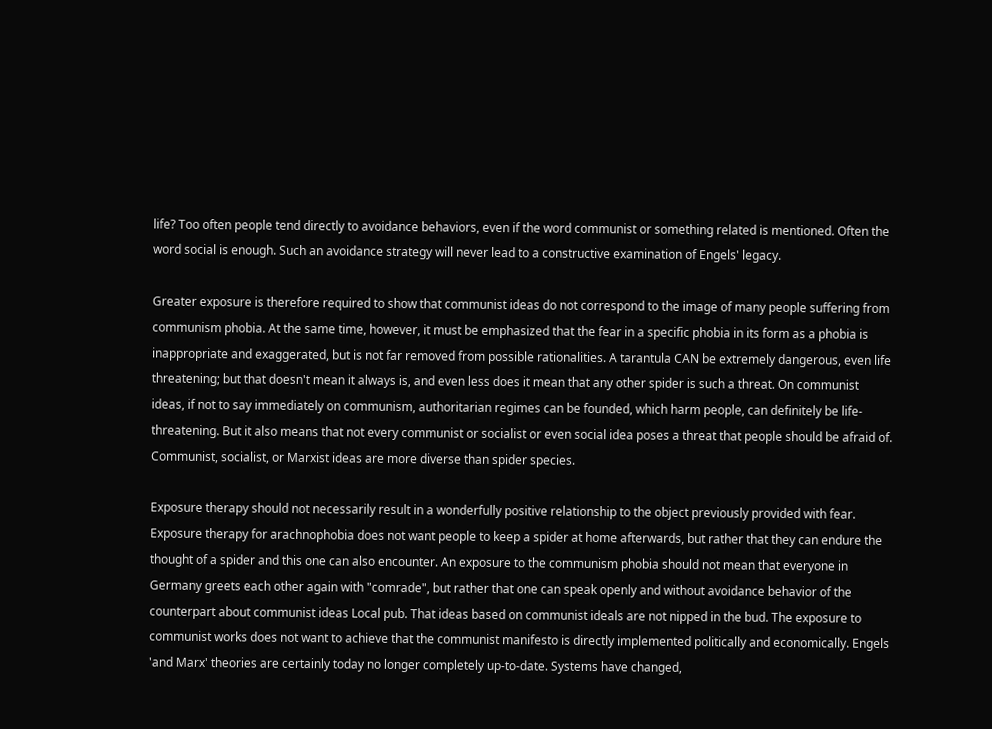life? Too often people tend directly to avoidance behaviors, even if the word communist or something related is mentioned. Often the word social is enough. Such an avoidance strategy will never lead to a constructive examination of Engels' legacy.

Greater exposure is therefore required to show that communist ideas do not correspond to the image of many people suffering from communism phobia. At the same time, however, it must be emphasized that the fear in a specific phobia in its form as a phobia is inappropriate and exaggerated, but is not far removed from possible rationalities. A tarantula CAN be extremely dangerous, even life threatening; but that doesn't mean it always is, and even less does it mean that any other spider is such a threat. On communist ideas, if not to say immediately on communism, authoritarian regimes can be founded, which harm people, can definitely be life-threatening. But it also means that not every communist or socialist or even social idea poses a threat that people should be afraid of. Communist, socialist, or Marxist ideas are more diverse than spider species.

Exposure therapy should not necessarily result in a wonderfully positive relationship to the object previously provided with fear. Exposure therapy for arachnophobia does not want people to keep a spider at home afterwards, but rather that they can endure the thought of a spider and this one can also encounter. An exposure to the communism phobia should not mean that everyone in Germany greets each other again with "comrade", but rather that one can speak openly and without avoidance behavior of the counterpart about communist ideas Local pub. That ideas based on communist ideals are not nipped in the bud. The exposure to communist works does not want to achieve that the communist manifesto is directly implemented politically and economically. Engels 'and Marx' theories are certainly today no longer completely up-to-date. Systems have changed,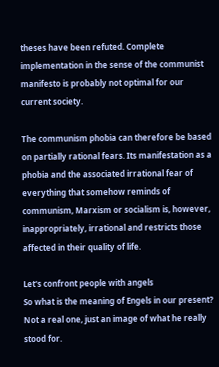theses have been refuted. Complete implementation in the sense of the communist manifesto is probably not optimal for our current society.

The communism phobia can therefore be based on partially rational fears. Its manifestation as a phobia and the associated irrational fear of everything that somehow reminds of communism, Marxism or socialism is, however, inappropriately, irrational and restricts those affected in their quality of life.

Let's confront people with angels
So what is the meaning of Engels in our present? Not a real one, just an image of what he really stood for.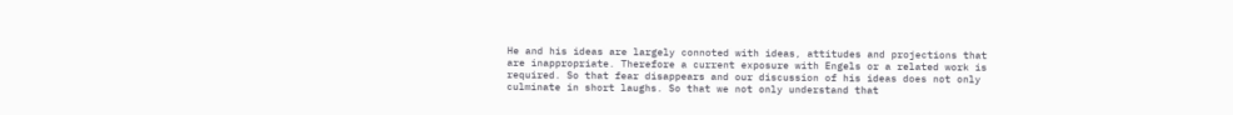He and his ideas are largely connoted with ideas, attitudes and projections that are inappropriate. Therefore a current exposure with Engels or a related work is required. So that fear disappears and our discussion of his ideas does not only culminate in short laughs. So that we not only understand that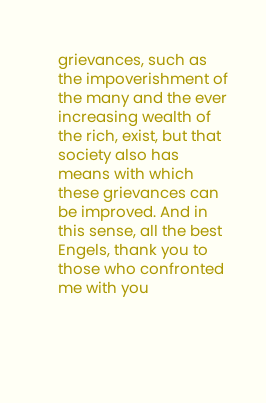grievances, such as the impoverishment of the many and the ever increasing wealth of the rich, exist, but that society also has means with which these grievances can be improved. And in this sense, all the best Engels, thank you to those who confronted me with you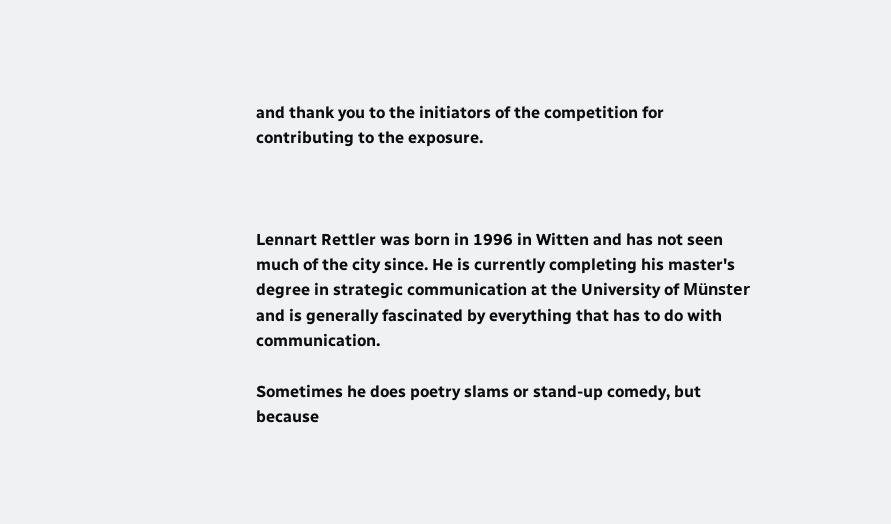and thank you to the initiators of the competition for contributing to the exposure.



Lennart Rettler was born in 1996 in Witten and has not seen much of the city since. He is currently completing his master's degree in strategic communication at the University of Münster and is generally fascinated by everything that has to do with communication.

Sometimes he does poetry slams or stand-up comedy, but because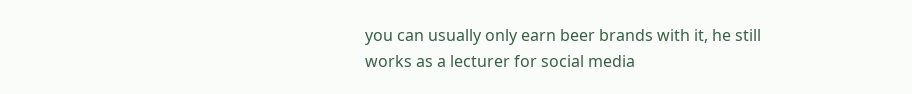you can usually only earn beer brands with it, he still works as a lecturer for social media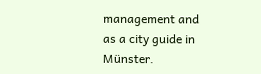management and as a city guide in Münster.